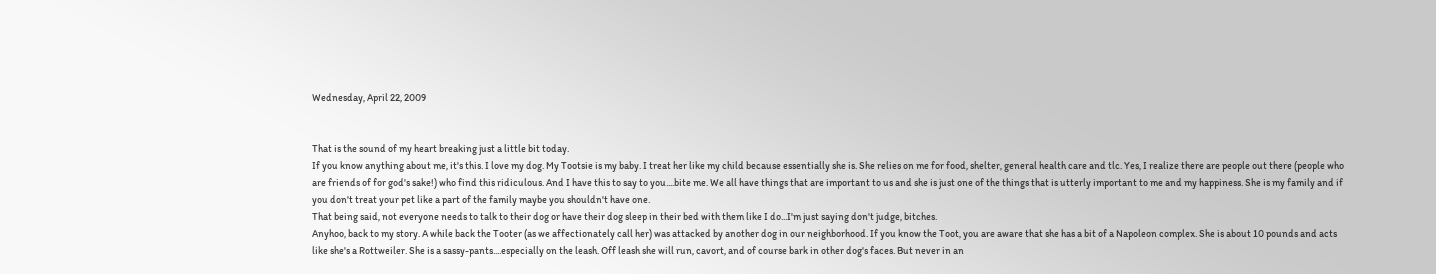Wednesday, April 22, 2009


That is the sound of my heart breaking just a little bit today.
If you know anything about me, it's this. I love my dog. My Tootsie is my baby. I treat her like my child because essentially she is. She relies on me for food, shelter, general health care and tlc. Yes, I realize there are people out there (people who are friends of for god's sake!) who find this ridiculous. And I have this to say to you....bite me. We all have things that are important to us and she is just one of the things that is utterly important to me and my happiness. She is my family and if you don't treat your pet like a part of the family maybe you shouldn't have one.
That being said, not everyone needs to talk to their dog or have their dog sleep in their bed with them like I do...I'm just saying don't judge, bitches.
Anyhoo, back to my story. A while back the Tooter (as we affectionately call her) was attacked by another dog in our neighborhood. If you know the Toot, you are aware that she has a bit of a Napoleon complex. She is about 10 pounds and acts like she's a Rottweiler. She is a sassy-pants....especially on the leash. Off leash she will run, cavort, and of course bark in other dog's faces. But never in an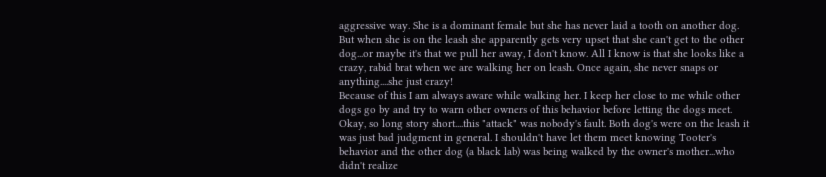aggressive way. She is a dominant female but she has never laid a tooth on another dog. But when she is on the leash she apparently gets very upset that she can't get to the other dog...or maybe it's that we pull her away, I don't know. All I know is that she looks like a crazy, rabid brat when we are walking her on leash. Once again, she never snaps or anything....she just crazy!
Because of this I am always aware while walking her. I keep her close to me while other dogs go by and try to warn other owners of this behavior before letting the dogs meet.
Okay, so long story short....this "attack" was nobody's fault. Both dog's were on the leash it was just bad judgment in general. I shouldn't have let them meet knowing Tooter's behavior and the other dog (a black lab) was being walked by the owner's mother...who didn't realize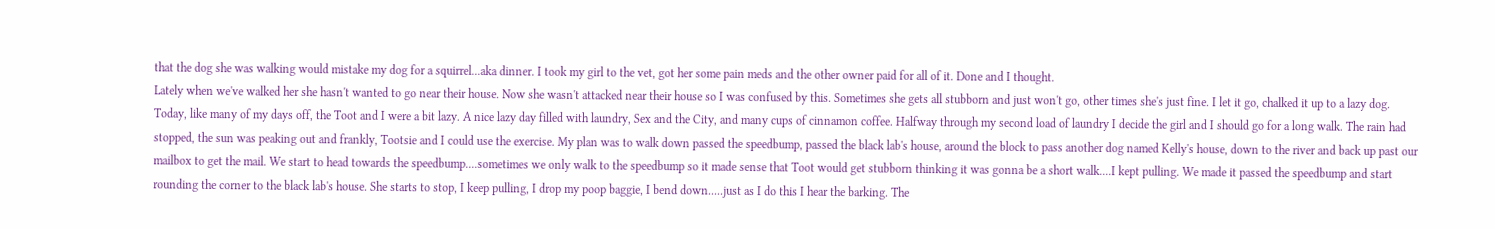that the dog she was walking would mistake my dog for a squirrel...aka dinner. I took my girl to the vet, got her some pain meds and the other owner paid for all of it. Done and I thought.
Lately when we've walked her she hasn't wanted to go near their house. Now she wasn't attacked near their house so I was confused by this. Sometimes she gets all stubborn and just won't go, other times she's just fine. I let it go, chalked it up to a lazy dog.
Today, like many of my days off, the Toot and I were a bit lazy. A nice lazy day filled with laundry, Sex and the City, and many cups of cinnamon coffee. Halfway through my second load of laundry I decide the girl and I should go for a long walk. The rain had stopped, the sun was peaking out and frankly, Tootsie and I could use the exercise. My plan was to walk down passed the speedbump, passed the black lab's house, around the block to pass another dog named Kelly's house, down to the river and back up past our mailbox to get the mail. We start to head towards the speedbump....sometimes we only walk to the speedbump so it made sense that Toot would get stubborn thinking it was gonna be a short walk....I kept pulling. We made it passed the speedbump and start rounding the corner to the black lab's house. She starts to stop, I keep pulling, I drop my poop baggie, I bend down.....just as I do this I hear the barking. The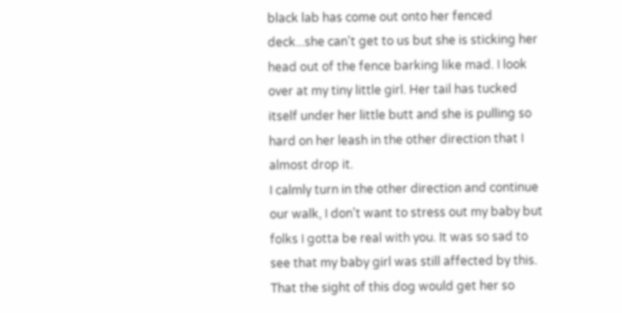black lab has come out onto her fenced deck...she can't get to us but she is sticking her head out of the fence barking like mad. I look over at my tiny little girl. Her tail has tucked itself under her little butt and she is pulling so hard on her leash in the other direction that I almost drop it.
I calmly turn in the other direction and continue our walk, I don't want to stress out my baby but folks I gotta be real with you. It was so sad to see that my baby girl was still affected by this. That the sight of this dog would get her so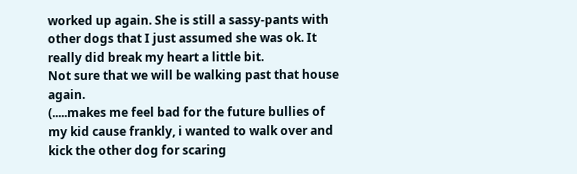worked up again. She is still a sassy-pants with other dogs that I just assumed she was ok. It really did break my heart a little bit.
Not sure that we will be walking past that house again.
(.....makes me feel bad for the future bullies of my kid cause frankly, i wanted to walk over and kick the other dog for scaring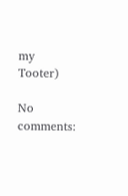my Tooter)

No comments: